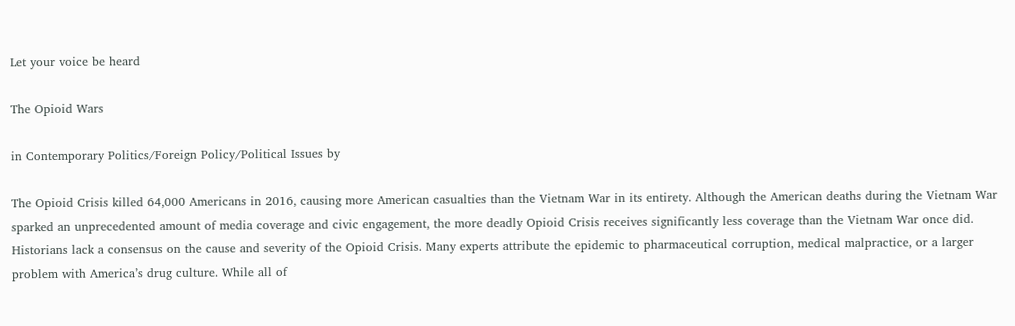Let your voice be heard

The Opioid Wars

in Contemporary Politics/Foreign Policy/Political Issues by

The Opioid Crisis killed 64,000 Americans in 2016, causing more American casualties than the Vietnam War in its entirety. Although the American deaths during the Vietnam War sparked an unprecedented amount of media coverage and civic engagement, the more deadly Opioid Crisis receives significantly less coverage than the Vietnam War once did. Historians lack a consensus on the cause and severity of the Opioid Crisis. Many experts attribute the epidemic to pharmaceutical corruption, medical malpractice, or a larger problem with America’s drug culture. While all of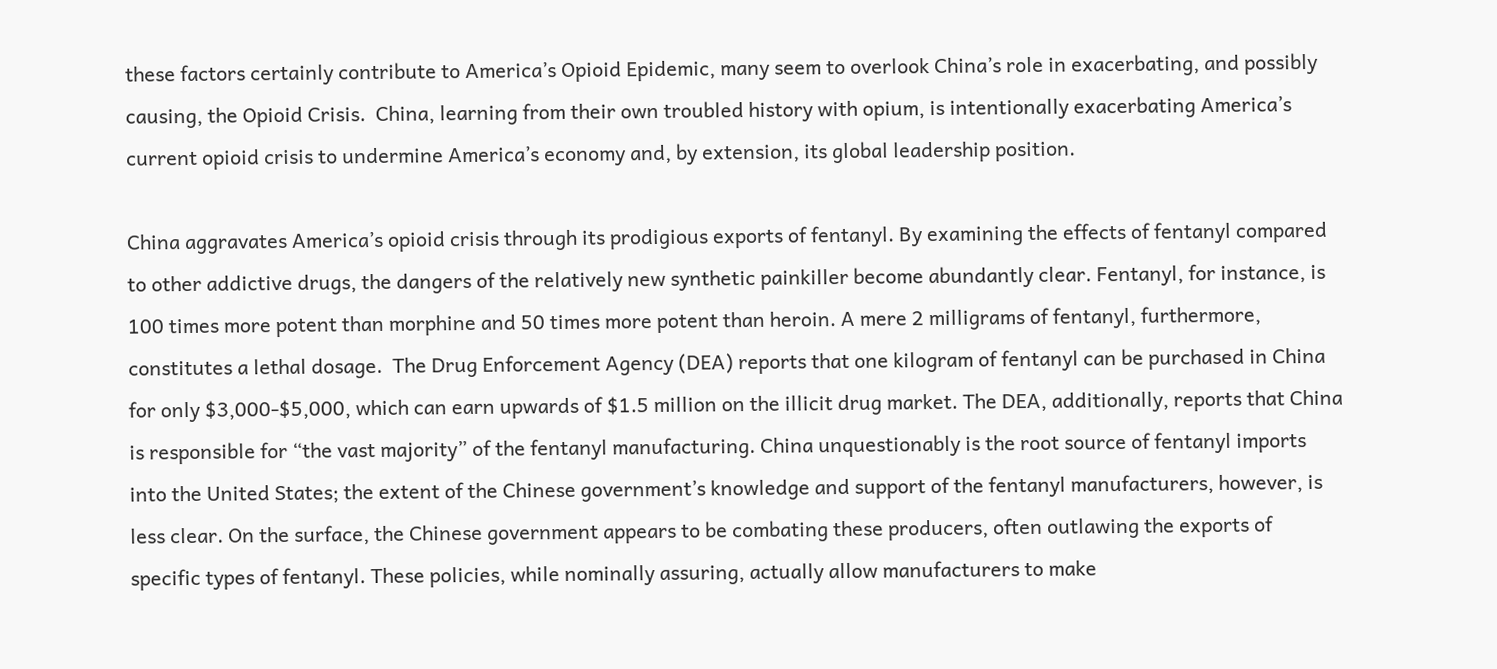these factors certainly contribute to America’s Opioid Epidemic, many seem to overlook China’s role in exacerbating, and possibly causing, the Opioid Crisis.  China, learning from their own troubled history with opium, is intentionally exacerbating America’s current opioid crisis to undermine America’s economy and, by extension, its global leadership position.

China aggravates America’s opioid crisis through its prodigious exports of fentanyl. By examining the effects of fentanyl compared to other addictive drugs, the dangers of the relatively new synthetic painkiller become abundantly clear. Fentanyl, for instance, is 100 times more potent than morphine and 50 times more potent than heroin. A mere 2 milligrams of fentanyl, furthermore, constitutes a lethal dosage.  The Drug Enforcement Agency (DEA) reports that one kilogram of fentanyl can be purchased in China for only $3,000-$5,000, which can earn upwards of $1.5 million on the illicit drug market. The DEA, additionally, reports that China is responsible for “the vast majority” of the fentanyl manufacturing. China unquestionably is the root source of fentanyl imports into the United States; the extent of the Chinese government’s knowledge and support of the fentanyl manufacturers, however, is less clear. On the surface, the Chinese government appears to be combating these producers, often outlawing the exports of specific types of fentanyl. These policies, while nominally assuring, actually allow manufacturers to make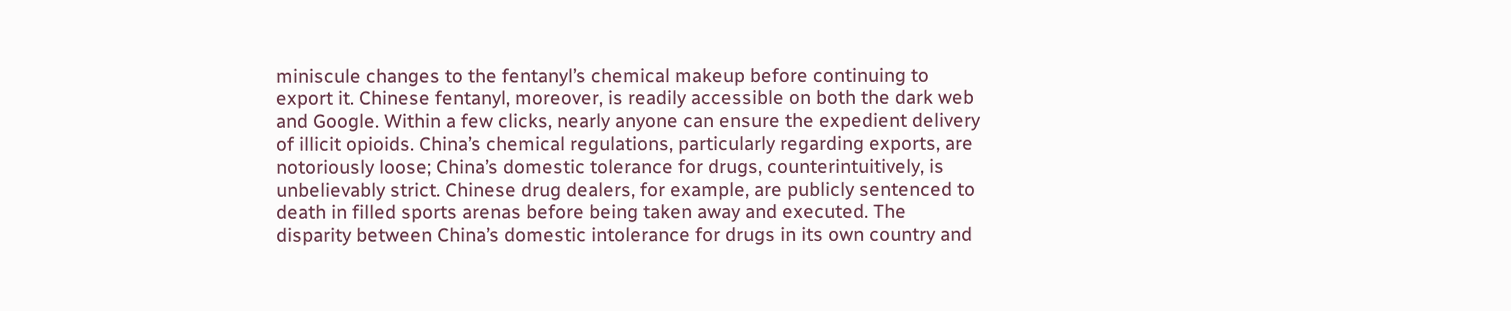miniscule changes to the fentanyl’s chemical makeup before continuing to export it. Chinese fentanyl, moreover, is readily accessible on both the dark web and Google. Within a few clicks, nearly anyone can ensure the expedient delivery of illicit opioids. China’s chemical regulations, particularly regarding exports, are notoriously loose; China’s domestic tolerance for drugs, counterintuitively, is unbelievably strict. Chinese drug dealers, for example, are publicly sentenced to death in filled sports arenas before being taken away and executed. The disparity between China’s domestic intolerance for drugs in its own country and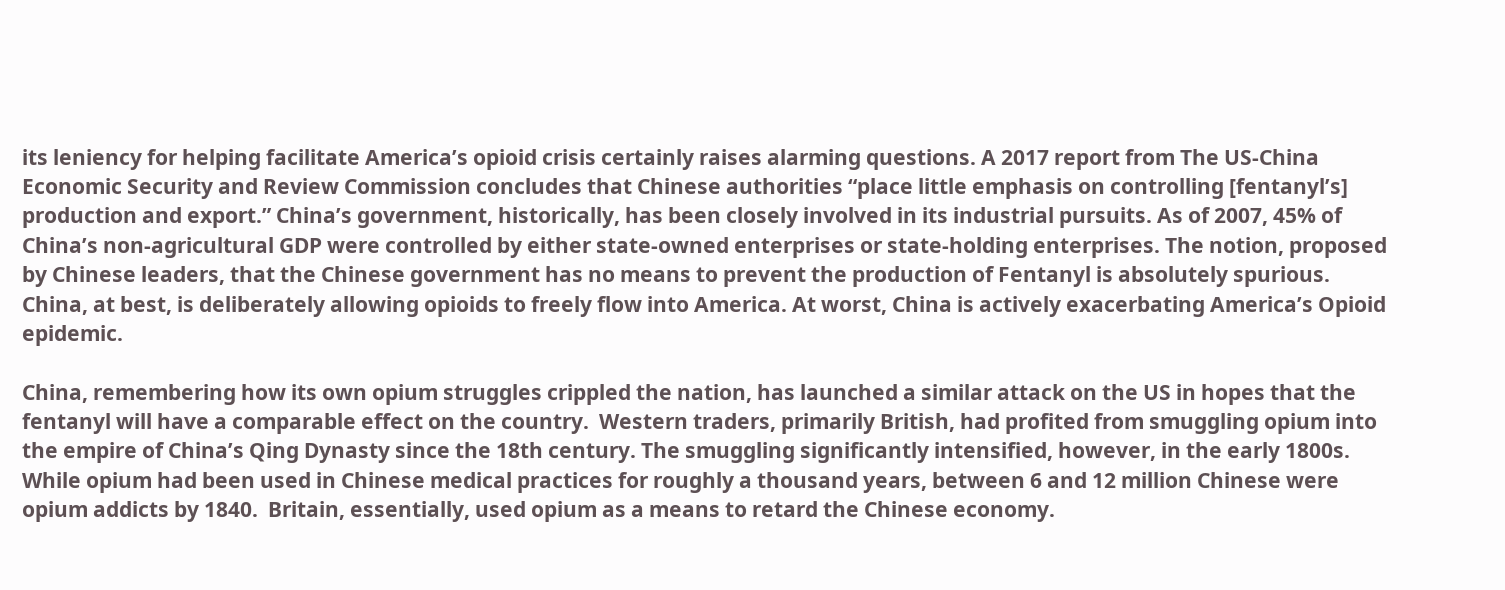its leniency for helping facilitate America’s opioid crisis certainly raises alarming questions. A 2017 report from The US-China Economic Security and Review Commission concludes that Chinese authorities “place little emphasis on controlling [fentanyl’s] production and export.” China’s government, historically, has been closely involved in its industrial pursuits. As of 2007, 45% of China’s non-agricultural GDP were controlled by either state-owned enterprises or state-holding enterprises. The notion, proposed by Chinese leaders, that the Chinese government has no means to prevent the production of Fentanyl is absolutely spurious.  China, at best, is deliberately allowing opioids to freely flow into America. At worst, China is actively exacerbating America’s Opioid epidemic.

China, remembering how its own opium struggles crippled the nation, has launched a similar attack on the US in hopes that the fentanyl will have a comparable effect on the country.  Western traders, primarily British, had profited from smuggling opium into the empire of China’s Qing Dynasty since the 18th century. The smuggling significantly intensified, however, in the early 1800s. While opium had been used in Chinese medical practices for roughly a thousand years, between 6 and 12 million Chinese were opium addicts by 1840.  Britain, essentially, used opium as a means to retard the Chinese economy.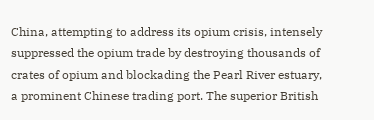China, attempting to address its opium crisis, intensely suppressed the opium trade by destroying thousands of crates of opium and blockading the Pearl River estuary, a prominent Chinese trading port. The superior British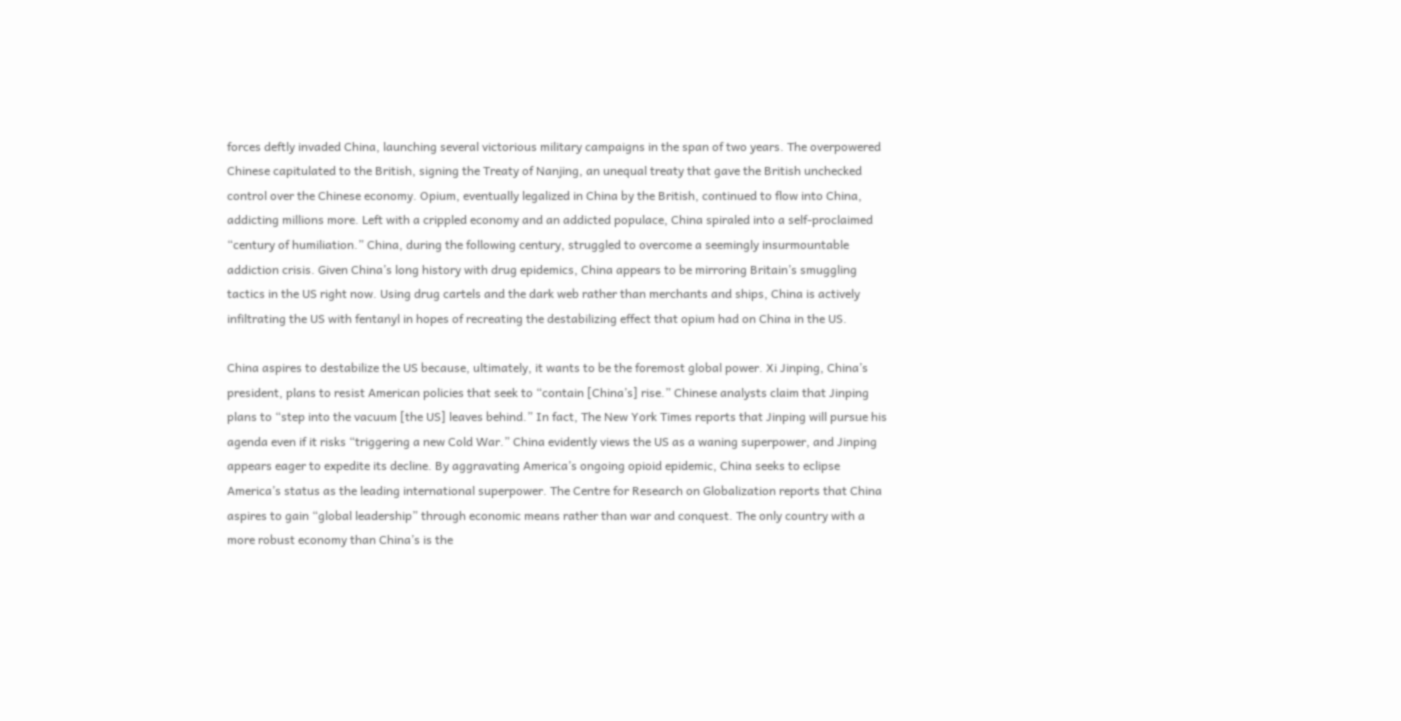forces deftly invaded China, launching several victorious military campaigns in the span of two years. The overpowered Chinese capitulated to the British, signing the Treaty of Nanjing, an unequal treaty that gave the British unchecked control over the Chinese economy. Opium, eventually legalized in China by the British, continued to flow into China, addicting millions more. Left with a crippled economy and an addicted populace, China spiraled into a self-proclaimed “century of humiliation.” China, during the following century, struggled to overcome a seemingly insurmountable addiction crisis. Given China’s long history with drug epidemics, China appears to be mirroring Britain’s smuggling tactics in the US right now. Using drug cartels and the dark web rather than merchants and ships, China is actively infiltrating the US with fentanyl in hopes of recreating the destabilizing effect that opium had on China in the US.

China aspires to destabilize the US because, ultimately, it wants to be the foremost global power. Xi Jinping, China’s president, plans to resist American policies that seek to “contain [China’s] rise.” Chinese analysts claim that Jinping plans to “step into the vacuum [the US] leaves behind.” In fact, The New York Times reports that Jinping will pursue his agenda even if it risks “triggering a new Cold War.” China evidently views the US as a waning superpower, and Jinping appears eager to expedite its decline. By aggravating America’s ongoing opioid epidemic, China seeks to eclipse America’s status as the leading international superpower. The Centre for Research on Globalization reports that China aspires to gain “global leadership” through economic means rather than war and conquest. The only country with a more robust economy than China’s is the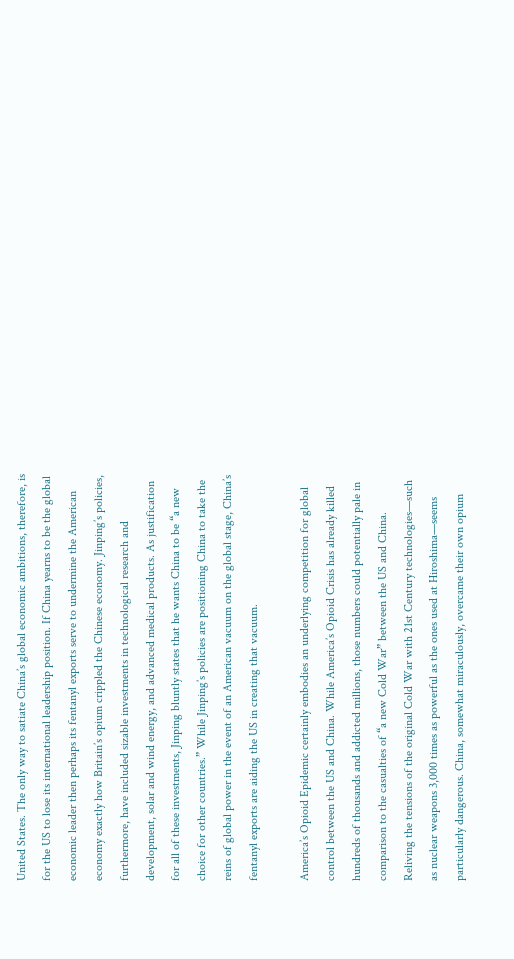United States. The only way to satiate China’s global economic ambitions, therefore, is for the US to lose its international leadership position. If China yearns to be the global economic leader then perhaps its fentanyl exports serve to undermine the American economy exactly how Britain’s opium crippled the Chinese economy. Jinping’s policies, furthermore, have included sizable investments in technological research and development, solar and wind energy, and advanced medical products. As justification for all of these investments, Jinping bluntly states that he wants China to be “a new choice for other countries.” While Jinping’s policies are positioning China to take the reins of global power in the event of an American vacuum on the global stage, China’s fentanyl exports are aiding the US in creating that vacuum.

America’s Opioid Epidemic certainly embodies an underlying competition for global control between the US and China. While America’s Opioid Crisis has already killed hundreds of thousands and addicted millions, those numbers could potentially pale in comparison to the casualties of “a new Cold War” between the US and China. Reliving the tensions of the original Cold War with 21st Century technologies—such as nuclear weapons 3,000 times as powerful as the ones used at Hiroshima—seems particularly dangerous. China, somewhat miraculously, overcame their own opium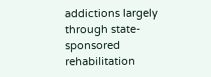addictions largely through state-sponsored rehabilitation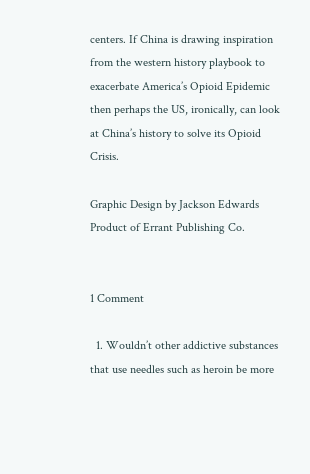centers. If China is drawing inspiration from the western history playbook to exacerbate America’s Opioid Epidemic then perhaps the US, ironically, can look at China’s history to solve its Opioid Crisis.

Graphic Design by Jackson Edwards
Product of Errant Publishing Co.


1 Comment

  1. Wouldn’t other addictive substances that use needles such as heroin be more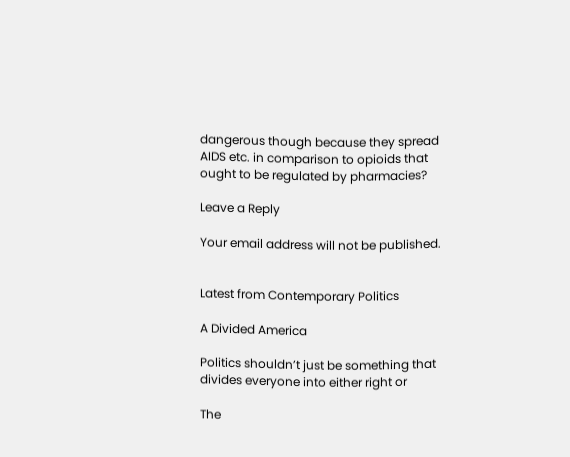dangerous though because they spread AIDS etc. in comparison to opioids that ought to be regulated by pharmacies?

Leave a Reply

Your email address will not be published.


Latest from Contemporary Politics

A Divided America

Politics shouldn’t just be something that divides everyone into either right or

The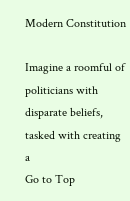Modern Constitution

Imagine a roomful of politicians with disparate beliefs, tasked with creating a
Go to Top